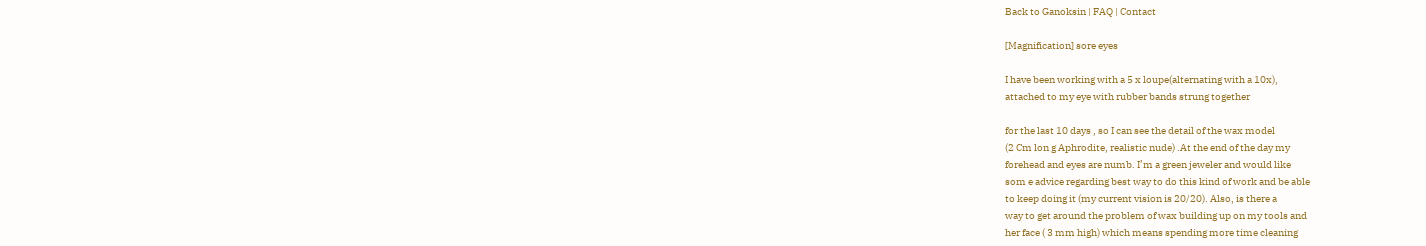Back to Ganoksin | FAQ | Contact

[Magnification] sore eyes

I have been working with a 5 x loupe(alternating with a 10x),
attached to my eye with rubber bands strung together

for the last 10 days , so I can see the detail of the wax model
(2 Cm lon g Aphrodite, realistic nude) .At the end of the day my
forehead and eyes are numb. I’m a green jeweler and would like
som e advice regarding best way to do this kind of work and be able
to keep doing it (my current vision is 20/20). Also, is there a
way to get around the problem of wax building up on my tools and
her face ( 3 mm high) which means spending more time cleaning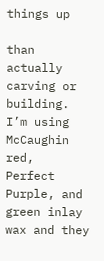things up

than actually carving or building. I’m using McCaughin red,
Perfect Purple, and green inlay wax and they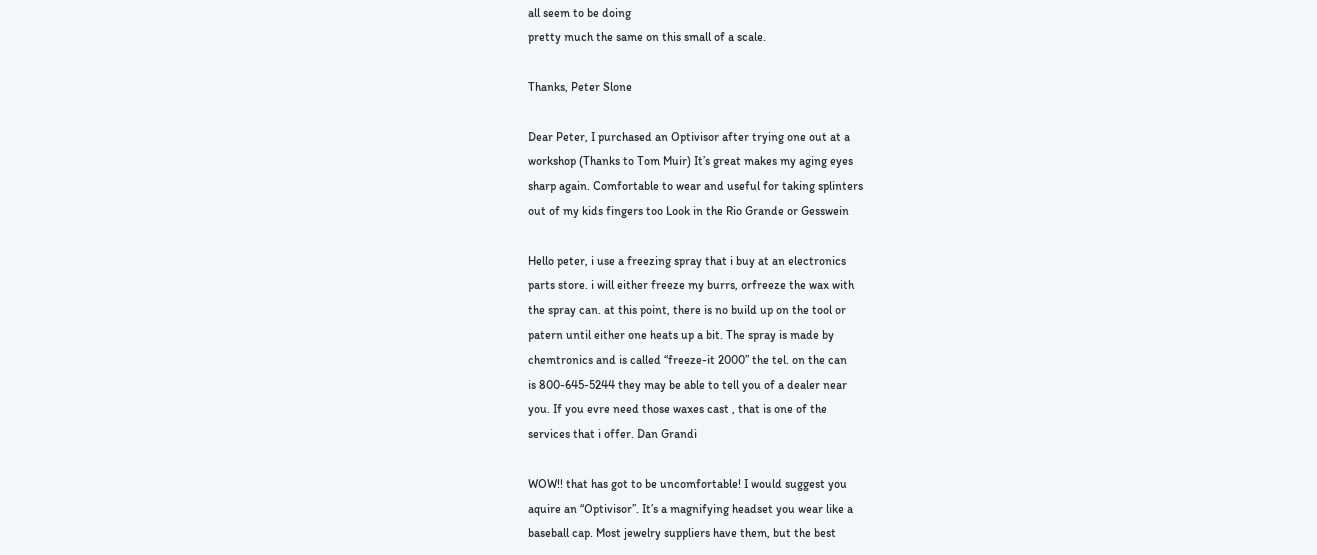all seem to be doing
pretty much the same on this small of a scale.

Thanks, Peter Slone

Dear Peter, I purchased an Optivisor after trying one out at a
workshop (Thanks to Tom Muir) It’s great makes my aging eyes
sharp again. Comfortable to wear and useful for taking splinters
out of my kids fingers too Look in the Rio Grande or Gesswein

Hello peter, i use a freezing spray that i buy at an electronics
parts store. i will either freeze my burrs, orfreeze the wax with
the spray can. at this point, there is no build up on the tool or
patern until either one heats up a bit. The spray is made by
chemtronics and is called “freeze-it 2000” the tel. on the can
is 800-645-5244 they may be able to tell you of a dealer near
you. If you evre need those waxes cast , that is one of the
services that i offer. Dan Grandi

WOW!! that has got to be uncomfortable! I would suggest you
aquire an “Optivisor”. It’s a magnifying headset you wear like a
baseball cap. Most jewelry suppliers have them, but the best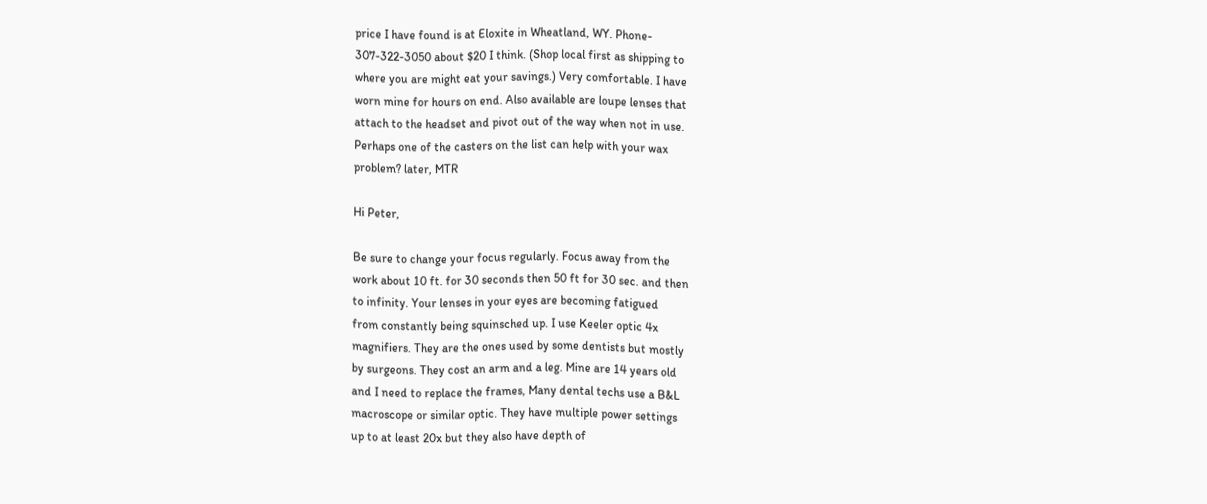price I have found is at Eloxite in Wheatland, WY. Phone-
307-322-3050 about $20 I think. (Shop local first as shipping to
where you are might eat your savings.) Very comfortable. I have
worn mine for hours on end. Also available are loupe lenses that
attach to the headset and pivot out of the way when not in use.
Perhaps one of the casters on the list can help with your wax
problem? later, MTR

Hi Peter,

Be sure to change your focus regularly. Focus away from the
work about 10 ft. for 30 seconds then 50 ft for 30 sec. and then
to infinity. Your lenses in your eyes are becoming fatigued
from constantly being squinsched up. I use Keeler optic 4x
magnifiers. They are the ones used by some dentists but mostly
by surgeons. They cost an arm and a leg. Mine are 14 years old
and I need to replace the frames, Many dental techs use a B&L
macroscope or similar optic. They have multiple power settings
up to at least 20x but they also have depth of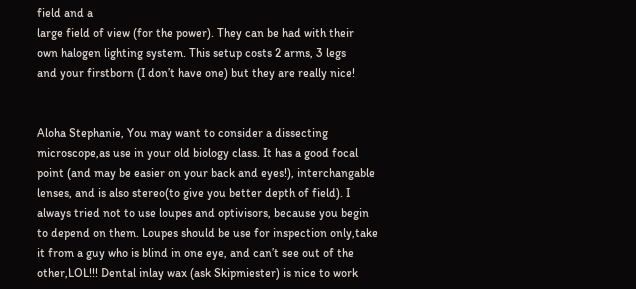field and a
large field of view (for the power). They can be had with their
own halogen lighting system. This setup costs 2 arms, 3 legs
and your firstborn (I don’t have one) but they are really nice!


Aloha Stephanie, You may want to consider a dissecting
microscope,as use in your old biology class. It has a good focal
point (and may be easier on your back and eyes!), interchangable
lenses, and is also stereo(to give you better depth of field). I
always tried not to use loupes and optivisors, because you begin
to depend on them. Loupes should be use for inspection only,take
it from a guy who is blind in one eye, and can’t see out of the
other,LOL!!! Dental inlay wax (ask Skipmiester) is nice to work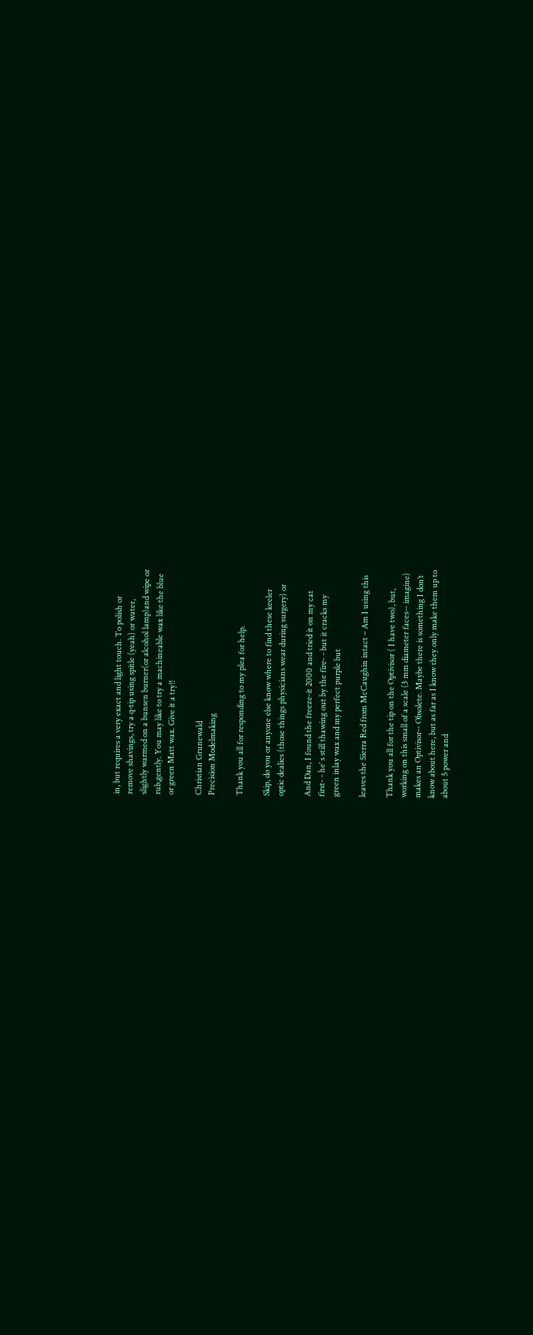in, but requires a very exact and light touch. To polish or
remove shavings, try a q-tip using spitle (yeah) or water,
slightly warmed on a bunsen burner(or alcohol lamp)and wipe or
rub,gently. You may like to try a machineable wax like the blue
or green Matt wax. Give it a try!!

Christian Grunewald
Precision Modelmaking

Thank you all for responding to my plea for help.

Skip, do you or anyone else know where to find these keeler
optic dealies (those things physicians wear during surgery) or

And Dan, I found the freeze-it 2000 and tried it on my cat
first- - he’ s still thawing out by the fire- - but it cracks my
green inlay wax and my perfect purple but

leaves the Sierra Red from McCaughin intact – Am I using this

Thank you all for the tip on the Optivisor ( I have two), but,
working on this small of a scale (3 mm diameter faces-- imagine)
makes an Optivisor-- Obsolete. Maybe there is something I don’t
know about here, but as far as I know they only make them up to
about 5 power and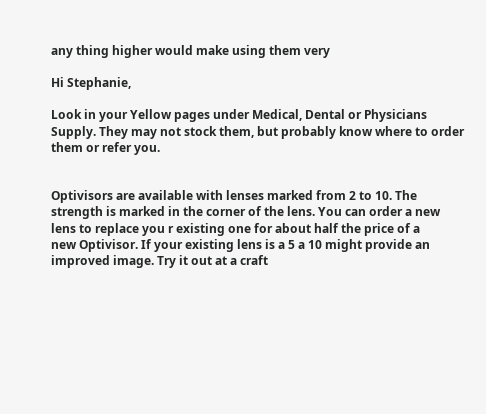any thing higher would make using them very

Hi Stephanie,

Look in your Yellow pages under Medical, Dental or Physicians
Supply. They may not stock them, but probably know where to order
them or refer you.


Optivisors are available with lenses marked from 2 to 10. The
strength is marked in the corner of the lens. You can order a new
lens to replace you r existing one for about half the price of a
new Optivisor. If your existing lens is a 5 a 10 might provide an
improved image. Try it out at a craft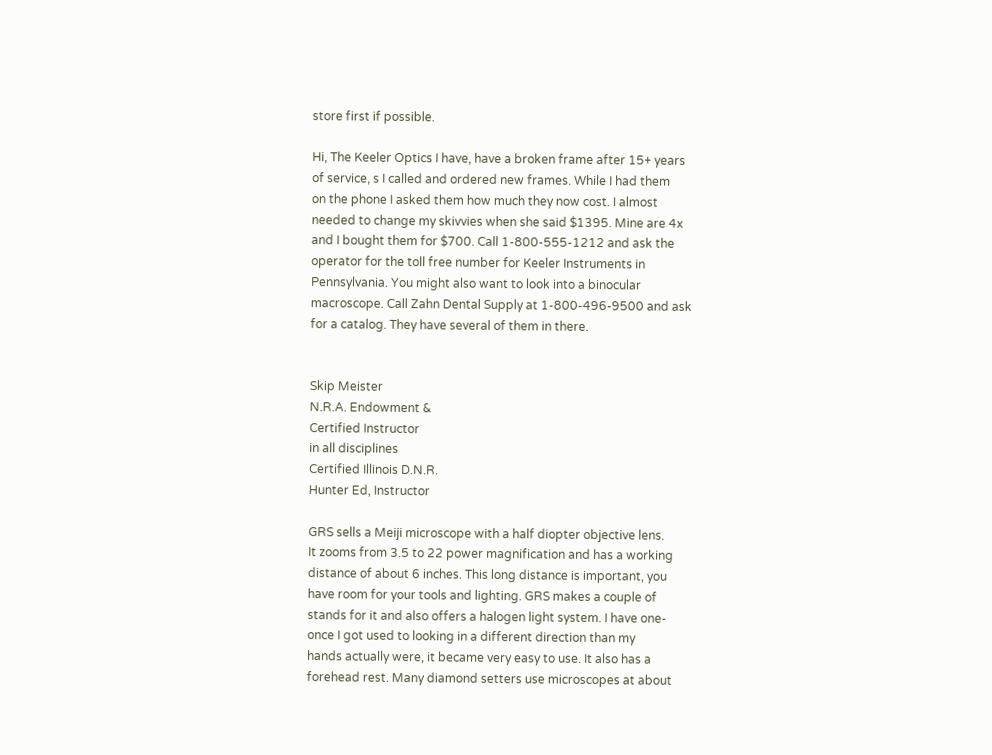store first if possible.

Hi, The Keeler Optics I have, have a broken frame after 15+ years
of service, s I called and ordered new frames. While I had them
on the phone I asked them how much they now cost. I almost
needed to change my skivvies when she said $1395. Mine are 4x
and I bought them for $700. Call 1-800-555-1212 and ask the
operator for the toll free number for Keeler Instruments in
Pennsylvania. You might also want to look into a binocular
macroscope. Call Zahn Dental Supply at 1-800-496-9500 and ask
for a catalog. They have several of them in there.


Skip Meister
N.R.A. Endowment &
Certified Instructor
in all disciplines
Certified Illinois D.N.R.
Hunter Ed, Instructor

GRS sells a Meiji microscope with a half diopter objective lens.
It zooms from 3.5 to 22 power magnification and has a working
distance of about 6 inches. This long distance is important, you
have room for your tools and lighting. GRS makes a couple of
stands for it and also offers a halogen light system. I have one-
once I got used to looking in a different direction than my
hands actually were, it became very easy to use. It also has a
forehead rest. Many diamond setters use microscopes at about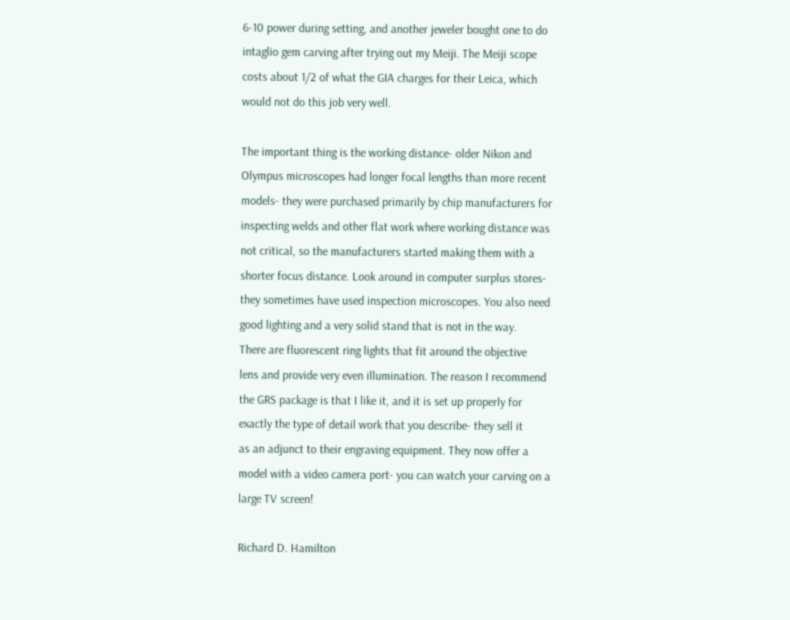6-10 power during setting, and another jeweler bought one to do
intaglio gem carving after trying out my Meiji. The Meiji scope
costs about 1/2 of what the GIA charges for their Leica, which
would not do this job very well.

The important thing is the working distance- older Nikon and
Olympus microscopes had longer focal lengths than more recent
models- they were purchased primarily by chip manufacturers for
inspecting welds and other flat work where working distance was
not critical, so the manufacturers started making them with a
shorter focus distance. Look around in computer surplus stores-
they sometimes have used inspection microscopes. You also need
good lighting and a very solid stand that is not in the way.
There are fluorescent ring lights that fit around the objective
lens and provide very even illumination. The reason I recommend
the GRS package is that I like it, and it is set up properly for
exactly the type of detail work that you describe- they sell it
as an adjunct to their engraving equipment. They now offer a
model with a video camera port- you can watch your carving on a
large TV screen!

Richard D. Hamilton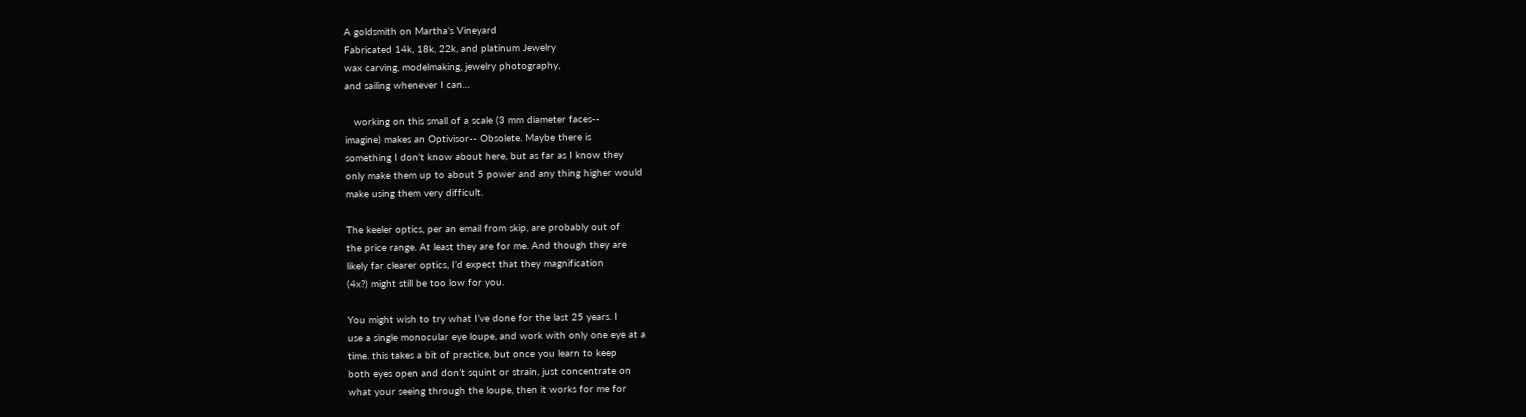A goldsmith on Martha’s Vineyard
Fabricated 14k, 18k, 22k, and platinum Jewelry
wax carving, modelmaking, jewelry photography,
and sailing whenever I can…

   working on this small of a scale (3 mm diameter faces--
imagine) makes an Optivisor-- Obsolete. Maybe there is
something I don't know about here, but as far as I know they
only make them up to about 5 power and any thing higher would
make using them very difficult.

The keeler optics, per an email from skip, are probably out of
the price range. At least they are for me. And though they are
likely far clearer optics, I’d expect that they magnification
(4x?) might still be too low for you.

You might wish to try what I’ve done for the last 25 years. I
use a single monocular eye loupe, and work with only one eye at a
time. this takes a bit of practice, but once you learn to keep
both eyes open and don’t squint or strain, just concentrate on
what your seeing through the loupe, then it works for me for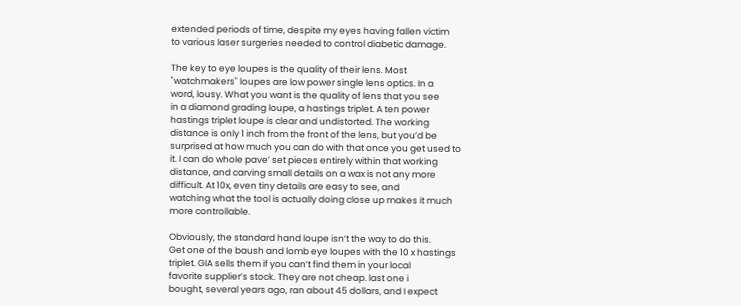extended periods of time, despite my eyes having fallen victim
to various laser surgeries needed to control diabetic damage.

The key to eye loupes is the quality of their lens. Most
"watchmakers" loupes are low power single lens optics. In a
word, lousy. What you want is the quality of lens that you see
in a diamond grading loupe, a hastings triplet. A ten power
hastings triplet loupe is clear and undistorted. The working
distance is only 1 inch from the front of the lens, but you’d be
surprised at how much you can do with that once you get used to
it. I can do whole pave’ set pieces entirely within that working
distance, and carving small details on a wax is not any more
difficult. At 10x, even tiny details are easy to see, and
watching what the tool is actually doing close up makes it much
more controllable.

Obviously, the standard hand loupe isn’t the way to do this.
Get one of the baush and lomb eye loupes with the 10 x hastings
triplet. GIA sells them if you can’t find them in your local
favorite supplier’s stock. They are not cheap. last one i
bought, several years ago, ran about 45 dollars, and I expect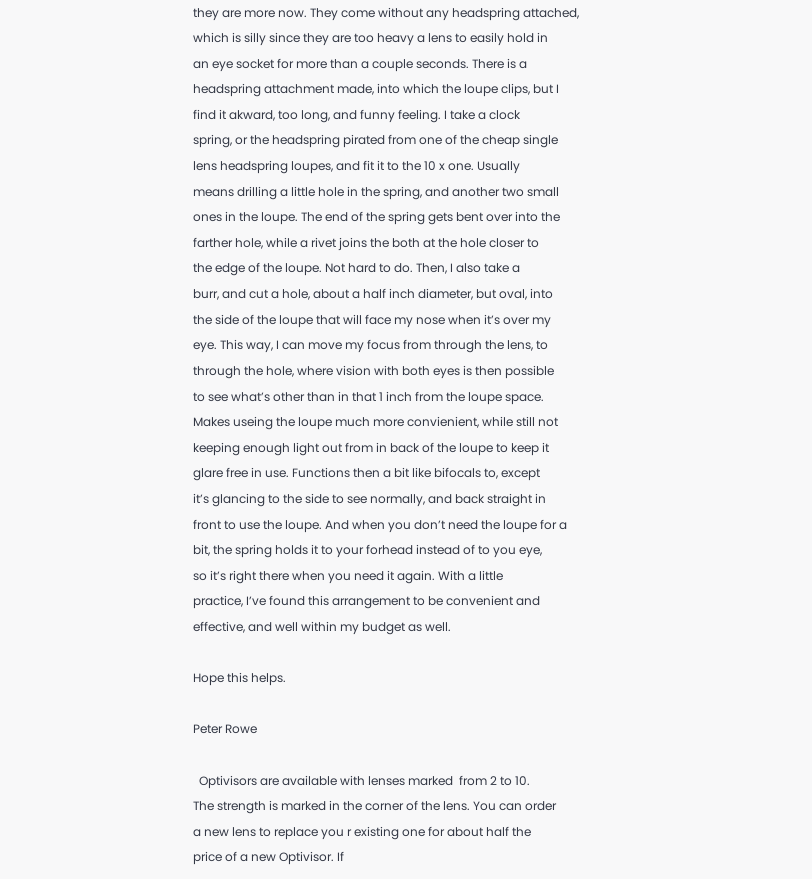they are more now. They come without any headspring attached,
which is silly since they are too heavy a lens to easily hold in
an eye socket for more than a couple seconds. There is a
headspring attachment made, into which the loupe clips, but I
find it akward, too long, and funny feeling. I take a clock
spring, or the headspring pirated from one of the cheap single
lens headspring loupes, and fit it to the 10 x one. Usually
means drilling a little hole in the spring, and another two small
ones in the loupe. The end of the spring gets bent over into the
farther hole, while a rivet joins the both at the hole closer to
the edge of the loupe. Not hard to do. Then, I also take a
burr, and cut a hole, about a half inch diameter, but oval, into
the side of the loupe that will face my nose when it’s over my
eye. This way, I can move my focus from through the lens, to
through the hole, where vision with both eyes is then possible
to see what’s other than in that 1 inch from the loupe space.
Makes useing the loupe much more convienient, while still not
keeping enough light out from in back of the loupe to keep it
glare free in use. Functions then a bit like bifocals to, except
it’s glancing to the side to see normally, and back straight in
front to use the loupe. And when you don’t need the loupe for a
bit, the spring holds it to your forhead instead of to you eye,
so it’s right there when you need it again. With a little
practice, I’ve found this arrangement to be convenient and
effective, and well within my budget as well.

Hope this helps.

Peter Rowe

  Optivisors are available with lenses marked  from 2 to 10.
The strength is marked in the corner of the lens. You can order
a new lens to replace you r existing one for about half the
price of a new Optivisor. If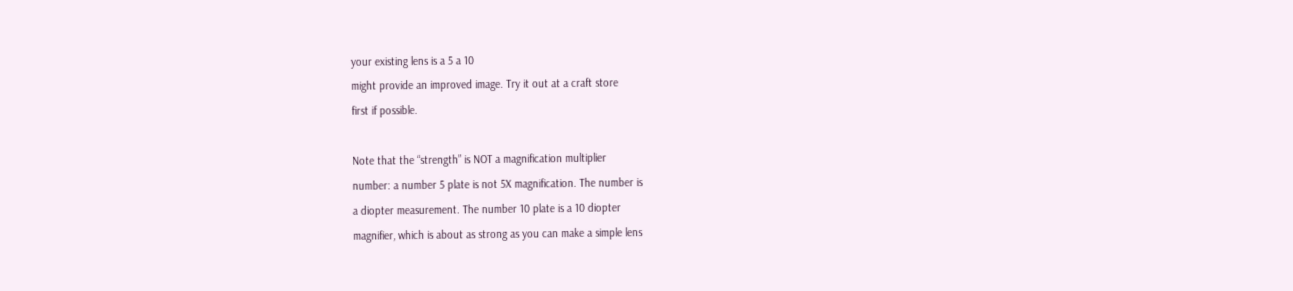your existing lens is a 5 a 10
might provide an improved image. Try it out at a craft store
first if possible.

Note that the “strength” is NOT a magnification multiplier
number: a number 5 plate is not 5X magnification. The number is
a diopter measurement. The number 10 plate is a 10 diopter
magnifier, which is about as strong as you can make a simple lens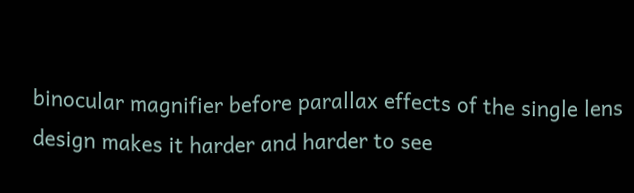binocular magnifier before parallax effects of the single lens
design makes it harder and harder to see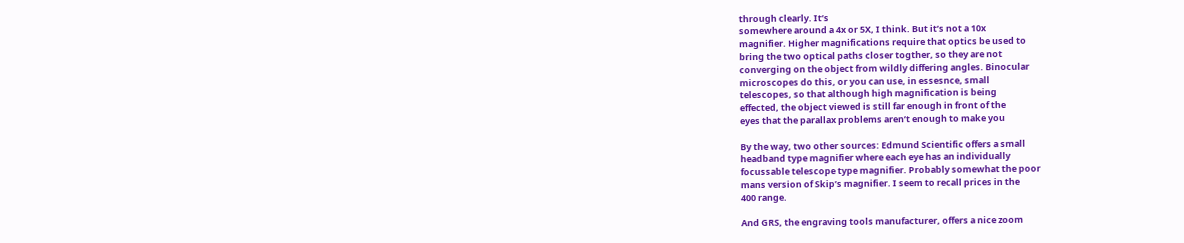through clearly. It’s
somewhere around a 4x or 5X, I think. But it’s not a 10x
magnifier. Higher magnifications require that optics be used to
bring the two optical paths closer togther, so they are not
converging on the object from wildly differing angles. Binocular
microscopes do this, or you can use, in essesnce, small
telescopes, so that although high magnification is being
effected, the object viewed is still far enough in front of the
eyes that the parallax problems aren’t enough to make you

By the way, two other sources: Edmund Scientific offers a small
headband type magnifier where each eye has an individually
focussable telescope type magnifier. Probably somewhat the poor
mans version of Skip’s magnifier. I seem to recall prices in the
400 range.

And GRS, the engraving tools manufacturer, offers a nice zoom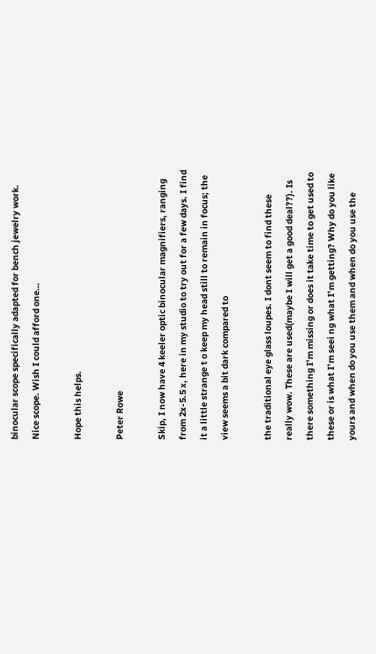binocular scope specifically adapted for bench jewelry work.
Nice scope. Wish I could afford one…

Hope this helps.

Peter Rowe

Skip, I now have 4 keeler optic binocular magnifiers, ranging
from 2x-5.5 x, here in my studio to try out for a few days. I find
it a little strange t o keep my head still to remain in focus; the
view seems a bit dark compared to

the traditional eye glass loupes. I dont seem to find these
really wow. These are used(maybe I will get a good deal??). Is
there something I’m missing or does it take time to get used to
these or is what I’m seei ng what I’m getting? Why do you like
yours and when do you use them and when do you use the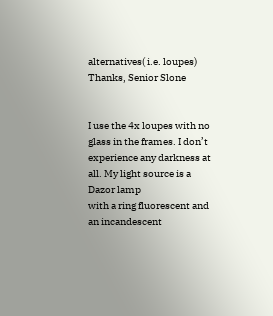alternatives( i.e. loupes)
Thanks, Senior Slone


I use the 4x loupes with no glass in the frames. I don’t
experience any darkness at all. My light source is a Dazor lamp
with a ring fluorescent and an incandescent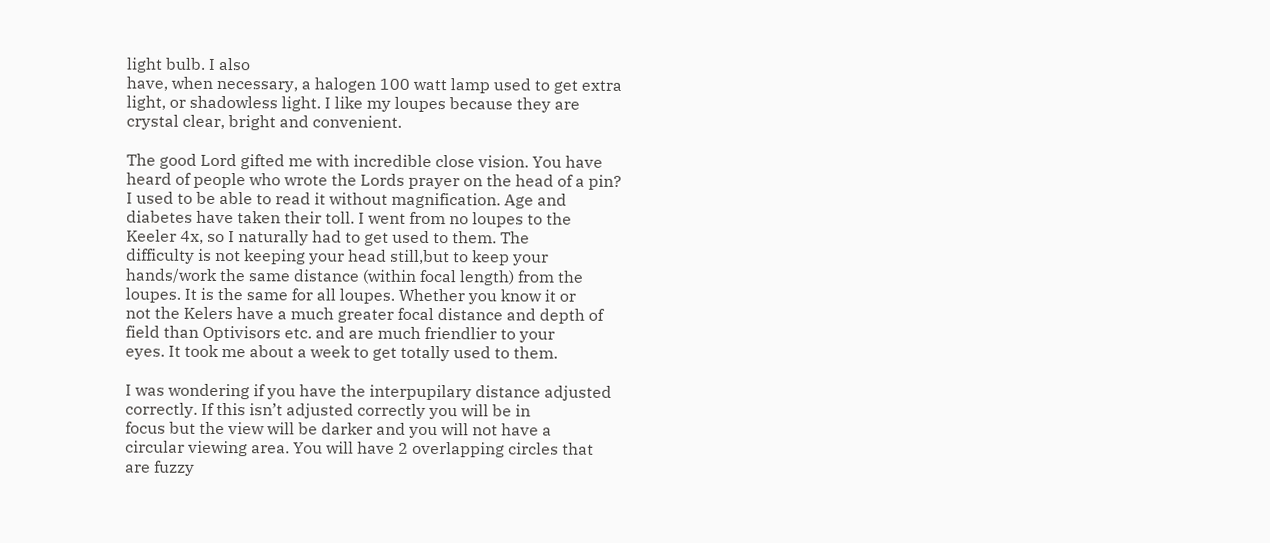light bulb. I also
have, when necessary, a halogen 100 watt lamp used to get extra
light, or shadowless light. I like my loupes because they are
crystal clear, bright and convenient.

The good Lord gifted me with incredible close vision. You have
heard of people who wrote the Lords prayer on the head of a pin?
I used to be able to read it without magnification. Age and
diabetes have taken their toll. I went from no loupes to the
Keeler 4x, so I naturally had to get used to them. The
difficulty is not keeping your head still,but to keep your
hands/work the same distance (within focal length) from the
loupes. It is the same for all loupes. Whether you know it or
not the Kelers have a much greater focal distance and depth of
field than Optivisors etc. and are much friendlier to your
eyes. It took me about a week to get totally used to them.

I was wondering if you have the interpupilary distance adjusted
correctly. If this isn’t adjusted correctly you will be in
focus but the view will be darker and you will not have a
circular viewing area. You will have 2 overlapping circles that
are fuzzy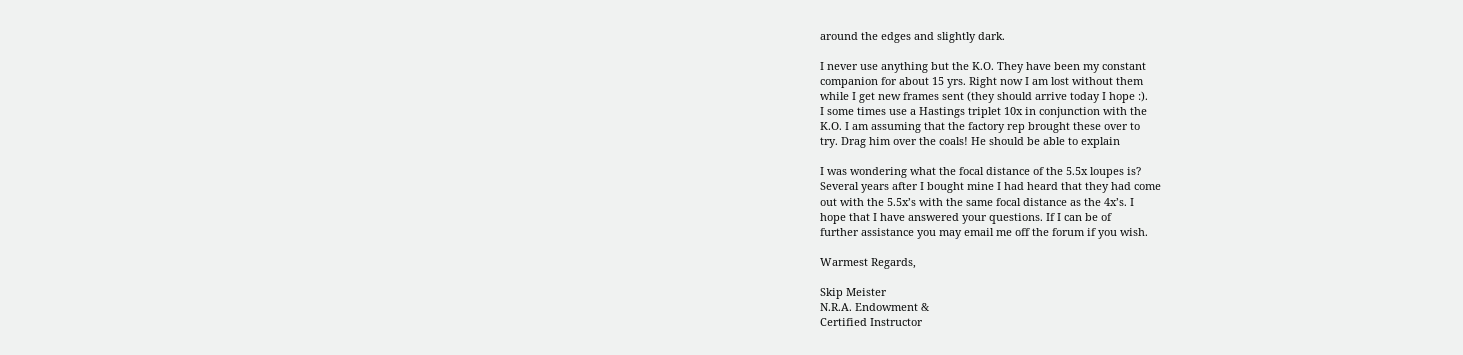around the edges and slightly dark.

I never use anything but the K.O. They have been my constant
companion for about 15 yrs. Right now I am lost without them
while I get new frames sent (they should arrive today I hope :).
I some times use a Hastings triplet 10x in conjunction with the
K.O. I am assuming that the factory rep brought these over to
try. Drag him over the coals! He should be able to explain

I was wondering what the focal distance of the 5.5x loupes is?
Several years after I bought mine I had heard that they had come
out with the 5.5x’s with the same focal distance as the 4x’s. I
hope that I have answered your questions. If I can be of
further assistance you may email me off the forum if you wish.

Warmest Regards,

Skip Meister
N.R.A. Endowment &
Certified Instructor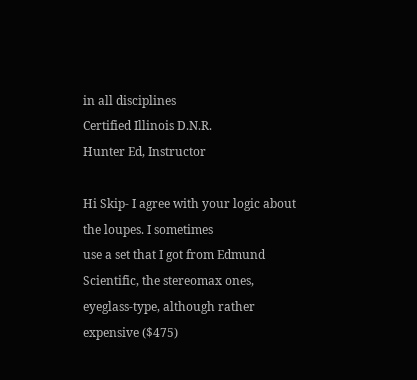in all disciplines
Certified Illinois D.N.R.
Hunter Ed, Instructor

Hi Skip- I agree with your logic about the loupes. I sometimes
use a set that I got from Edmund Scientific, the stereomax ones,
eyeglass-type, although rather expensive ($475)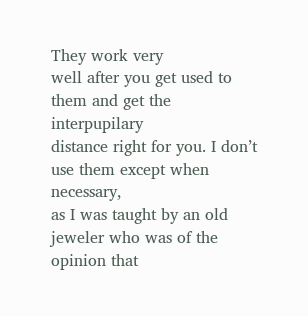They work very
well after you get used to them and get the interpupilary
distance right for you. I don’t use them except when necessary,
as I was taught by an old jeweler who was of the opinion that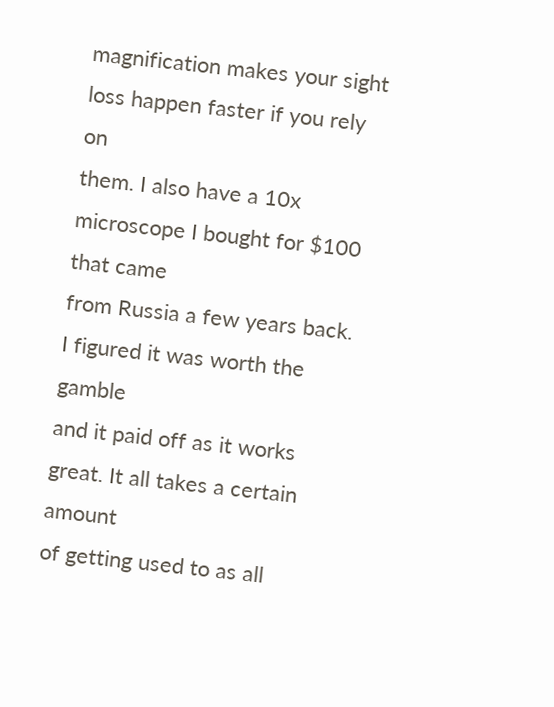magnification makes your sight loss happen faster if you rely on
them. I also have a 10x microscope I bought for $100 that came
from Russia a few years back. I figured it was worth the gamble
and it paid off as it works great. It all takes a certain amount
of getting used to as all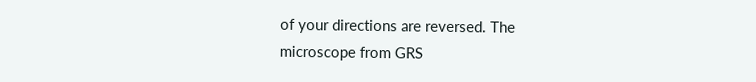of your directions are reversed. The
microscope from GRS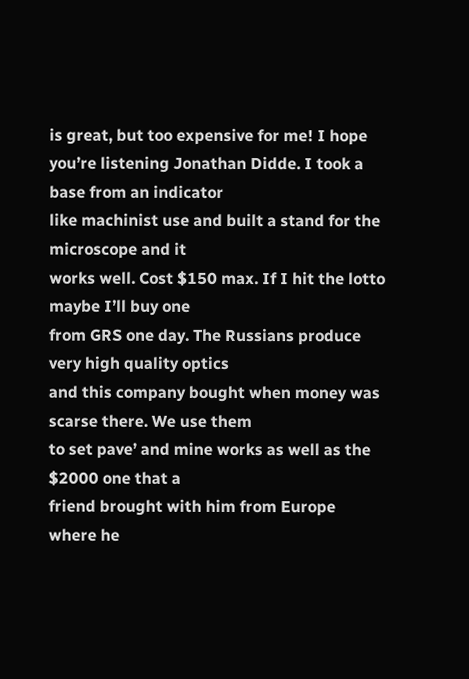is great, but too expensive for me! I hope
you’re listening Jonathan Didde. I took a base from an indicator
like machinist use and built a stand for the microscope and it
works well. Cost $150 max. If I hit the lotto maybe I’ll buy one
from GRS one day. The Russians produce very high quality optics
and this company bought when money was scarse there. We use them
to set pave’ and mine works as well as the $2000 one that a
friend brought with him from Europe where he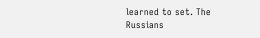learned to set. The
Russians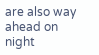are also way ahead on night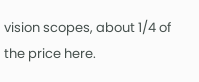vision scopes, about 1/4 of
the price here.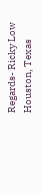Regards- Ricky Low Houston, Texas